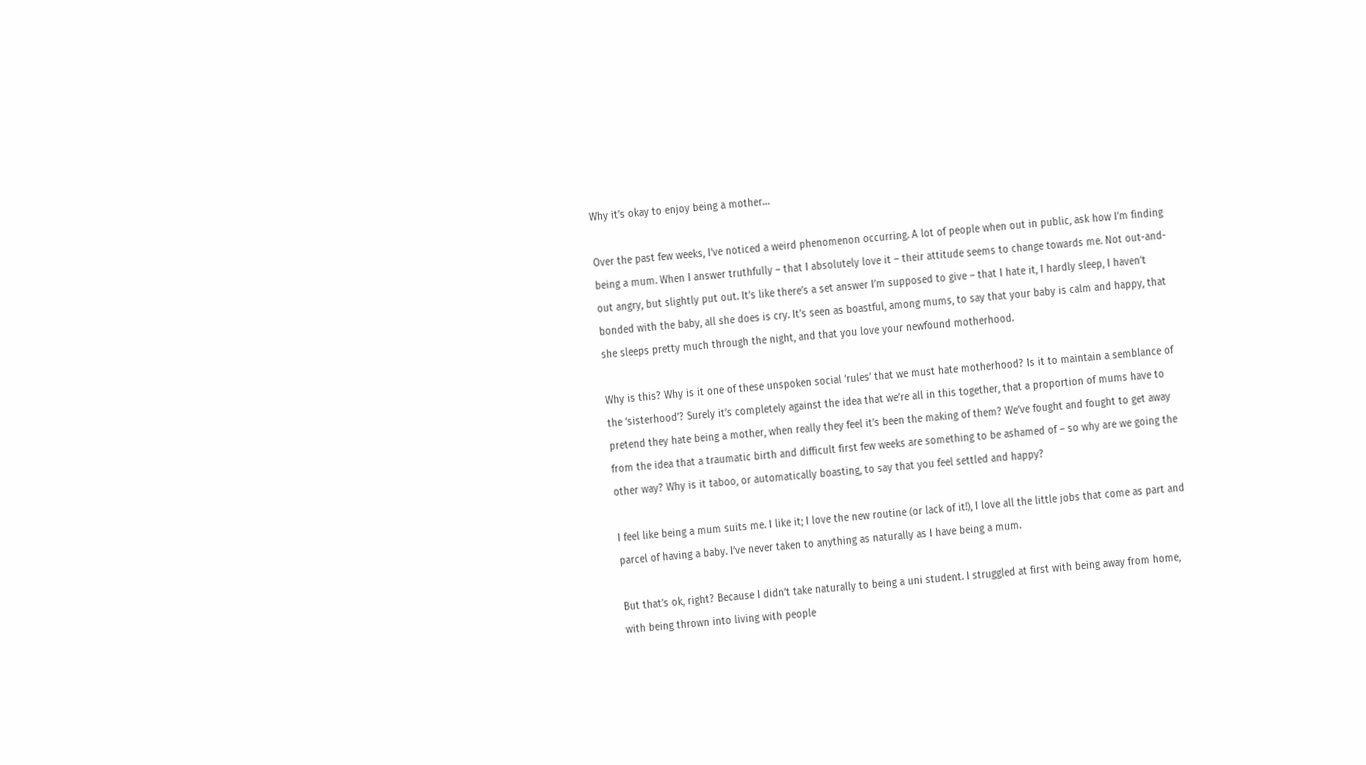Why it’s okay to enjoy being a mother…

Over the past few weeks, I’ve noticed a weird phenomenon occurring. A lot of people when out in public, ask how I’m finding being a mum. When I answer truthfully – that I absolutely love it – their attitude seems to change towards me. Not out-and-out angry, but slightly put out. It’s like there’s a set answer I’m supposed to give – that I hate it, I hardly sleep, I haven’t bonded with the baby, all she does is cry. It’s seen as boastful, among mums, to say that your baby is calm and happy, that she sleeps pretty much through the night, and that you love your newfound motherhood.

Why is this? Why is it one of these unspoken social ‘rules’ that we must hate motherhood? Is it to maintain a semblance of the ‘sisterhood’? Surely it’s completely against the idea that we’re all in this together, that a proportion of mums have to pretend they hate being a mother, when really they feel it’s been the making of them? We’ve fought and fought to get away from the idea that a traumatic birth and difficult first few weeks are something to be ashamed of – so why are we going the other way? Why is it taboo, or automatically boasting, to say that you feel settled and happy?

I feel like being a mum suits me. I like it; I love the new routine (or lack of it!), I love all the little jobs that come as part and parcel of having a baby. I’ve never taken to anything as naturally as I have being a mum.

But that’s ok, right? Because I didn’t take naturally to being a uni student. I struggled at first with being away from home, with being thrown into living with people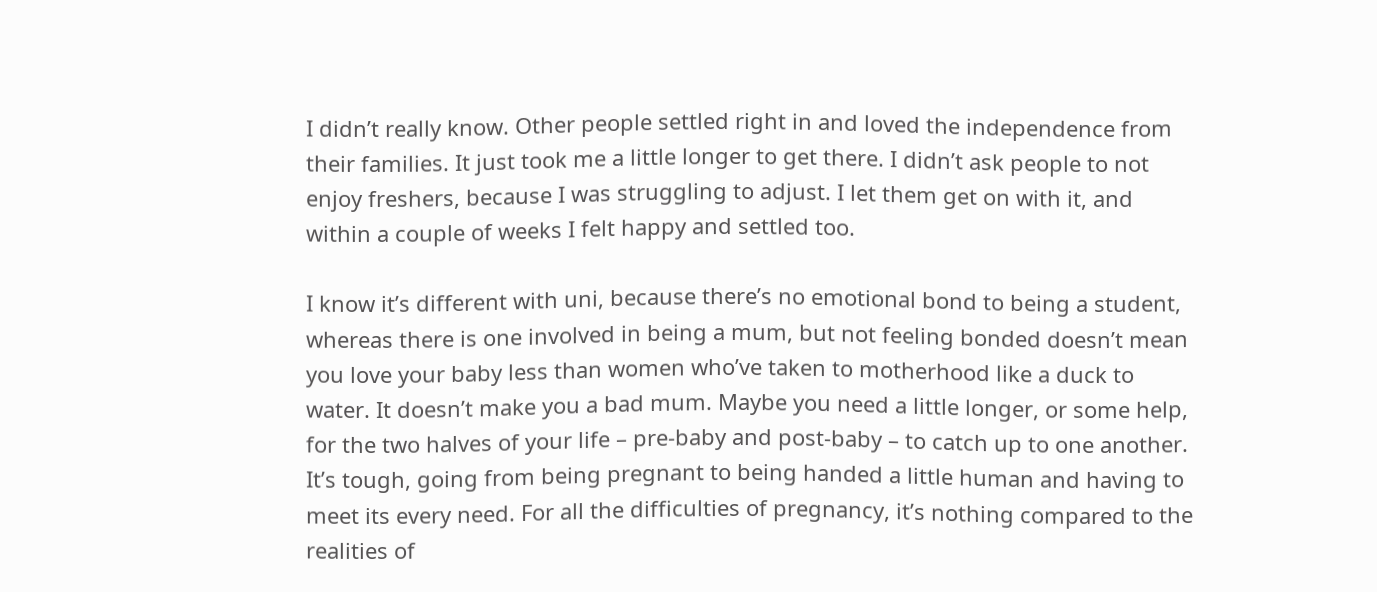I didn’t really know. Other people settled right in and loved the independence from their families. It just took me a little longer to get there. I didn’t ask people to not enjoy freshers, because I was struggling to adjust. I let them get on with it, and within a couple of weeks I felt happy and settled too.

I know it’s different with uni, because there’s no emotional bond to being a student, whereas there is one involved in being a mum, but not feeling bonded doesn’t mean you love your baby less than women who’ve taken to motherhood like a duck to water. It doesn’t make you a bad mum. Maybe you need a little longer, or some help, for the two halves of your life – pre-baby and post-baby – to catch up to one another. It’s tough, going from being pregnant to being handed a little human and having to meet its every need. For all the difficulties of pregnancy, it’s nothing compared to the realities of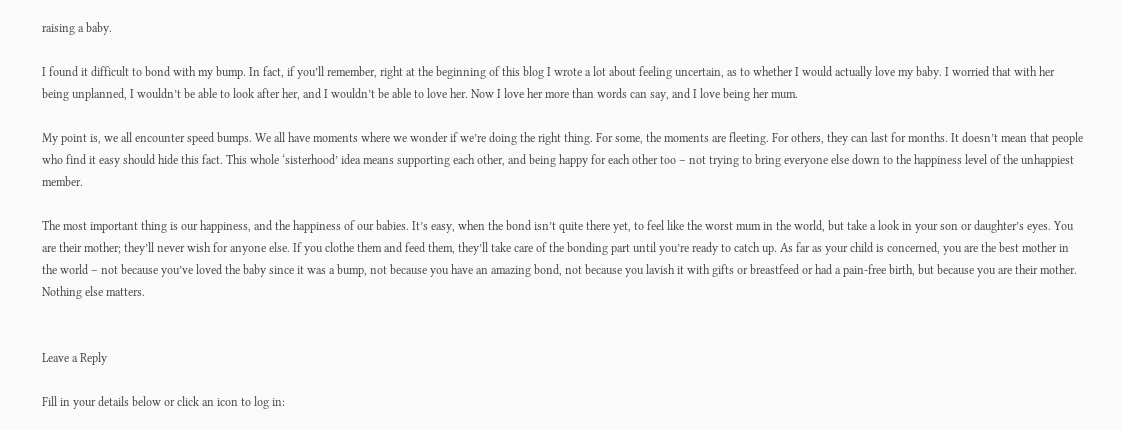raising a baby.

I found it difficult to bond with my bump. In fact, if you’ll remember, right at the beginning of this blog I wrote a lot about feeling uncertain, as to whether I would actually love my baby. I worried that with her being unplanned, I wouldn’t be able to look after her, and I wouldn’t be able to love her. Now I love her more than words can say, and I love being her mum.

My point is, we all encounter speed bumps. We all have moments where we wonder if we’re doing the right thing. For some, the moments are fleeting. For others, they can last for months. It doesn’t mean that people who find it easy should hide this fact. This whole ‘sisterhood’ idea means supporting each other, and being happy for each other too – not trying to bring everyone else down to the happiness level of the unhappiest member.

The most important thing is our happiness, and the happiness of our babies. It’s easy, when the bond isn’t quite there yet, to feel like the worst mum in the world, but take a look in your son or daughter’s eyes. You are their mother; they’ll never wish for anyone else. If you clothe them and feed them, they’ll take care of the bonding part until you’re ready to catch up. As far as your child is concerned, you are the best mother in the world – not because you’ve loved the baby since it was a bump, not because you have an amazing bond, not because you lavish it with gifts or breastfeed or had a pain-free birth, but because you are their mother. Nothing else matters.


Leave a Reply

Fill in your details below or click an icon to log in: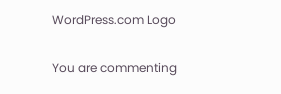WordPress.com Logo

You are commenting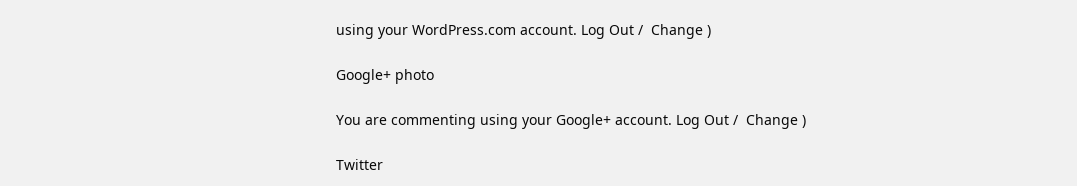using your WordPress.com account. Log Out /  Change )

Google+ photo

You are commenting using your Google+ account. Log Out /  Change )

Twitter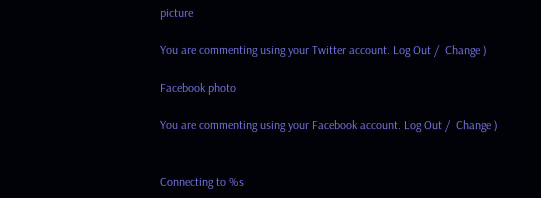picture

You are commenting using your Twitter account. Log Out /  Change )

Facebook photo

You are commenting using your Facebook account. Log Out /  Change )


Connecting to %s